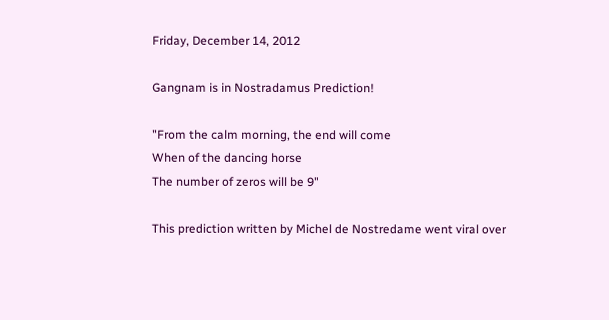Friday, December 14, 2012

Gangnam is in Nostradamus Prediction!

"From the calm morning, the end will come
When of the dancing horse
The number of zeros will be 9"

This prediction written by Michel de Nostredame went viral over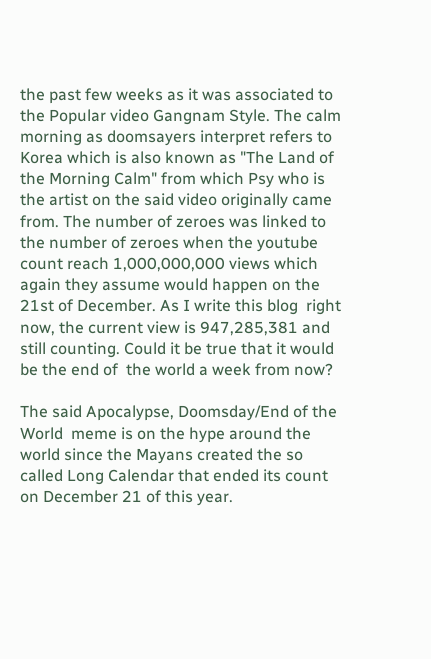the past few weeks as it was associated to the Popular video Gangnam Style. The calm morning as doomsayers interpret refers to Korea which is also known as "The Land of the Morning Calm" from which Psy who is the artist on the said video originally came from. The number of zeroes was linked to the number of zeroes when the youtube count reach 1,000,000,000 views which again they assume would happen on the 21st of December. As I write this blog  right now, the current view is 947,285,381 and still counting. Could it be true that it would be the end of  the world a week from now?

The said Apocalypse, Doomsday/End of the World  meme is on the hype around the world since the Mayans created the so called Long Calendar that ended its count on December 21 of this year.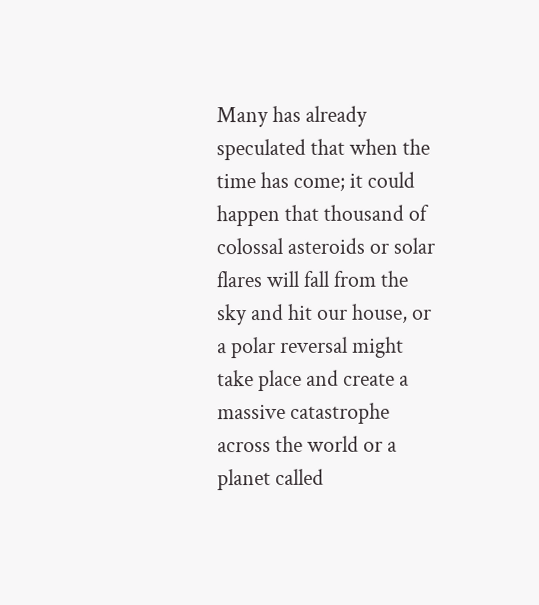Many has already speculated that when the time has come; it could happen that thousand of colossal asteroids or solar flares will fall from the sky and hit our house, or a polar reversal might take place and create a massive catastrophe across the world or a planet called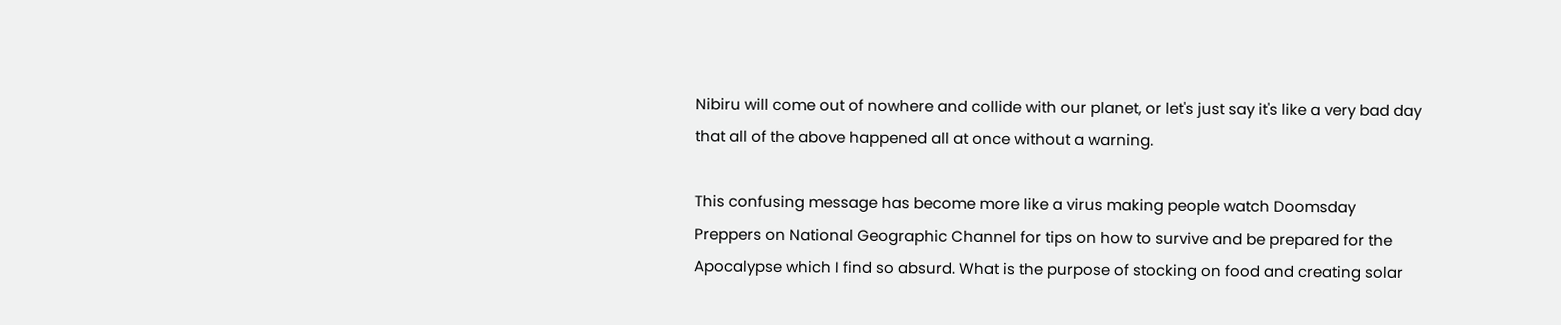Nibiru will come out of nowhere and collide with our planet, or let's just say it's like a very bad day that all of the above happened all at once without a warning.

This confusing message has become more like a virus making people watch Doomsday Preppers on National Geographic Channel for tips on how to survive and be prepared for the Apocalypse which I find so absurd. What is the purpose of stocking on food and creating solar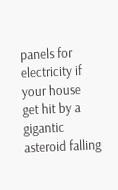panels for electricity if your house get hit by a gigantic asteroid falling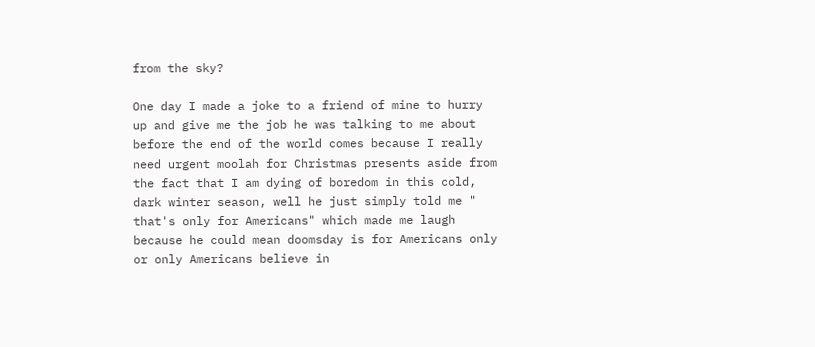from the sky?

One day I made a joke to a friend of mine to hurry up and give me the job he was talking to me about before the end of the world comes because I really need urgent moolah for Christmas presents aside from the fact that I am dying of boredom in this cold, dark winter season, well he just simply told me " that's only for Americans" which made me laugh because he could mean doomsday is for Americans only or only Americans believe in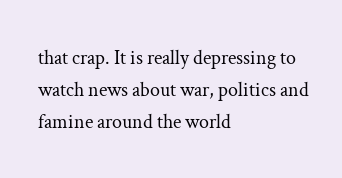that crap. It is really depressing to watch news about war, politics and famine around the world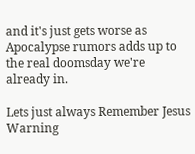and it's just gets worse as Apocalypse rumors adds up to the real doomsday we're already in.

Lets just always Remember Jesus Warning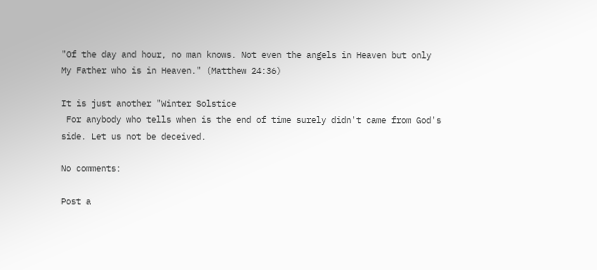"Of the day and hour, no man knows. Not even the angels in Heaven but only My Father who is in Heaven." (Matthew 24:36)

It is just another "Winter Solstice
 For anybody who tells when is the end of time surely didn't came from God's side. Let us not be deceived.

No comments:

Post a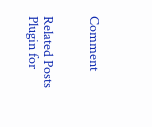Comment


Related Posts Plugin for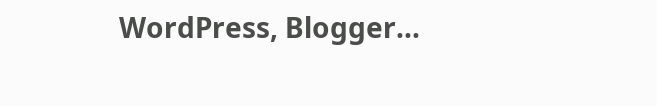WordPress, Blogger...